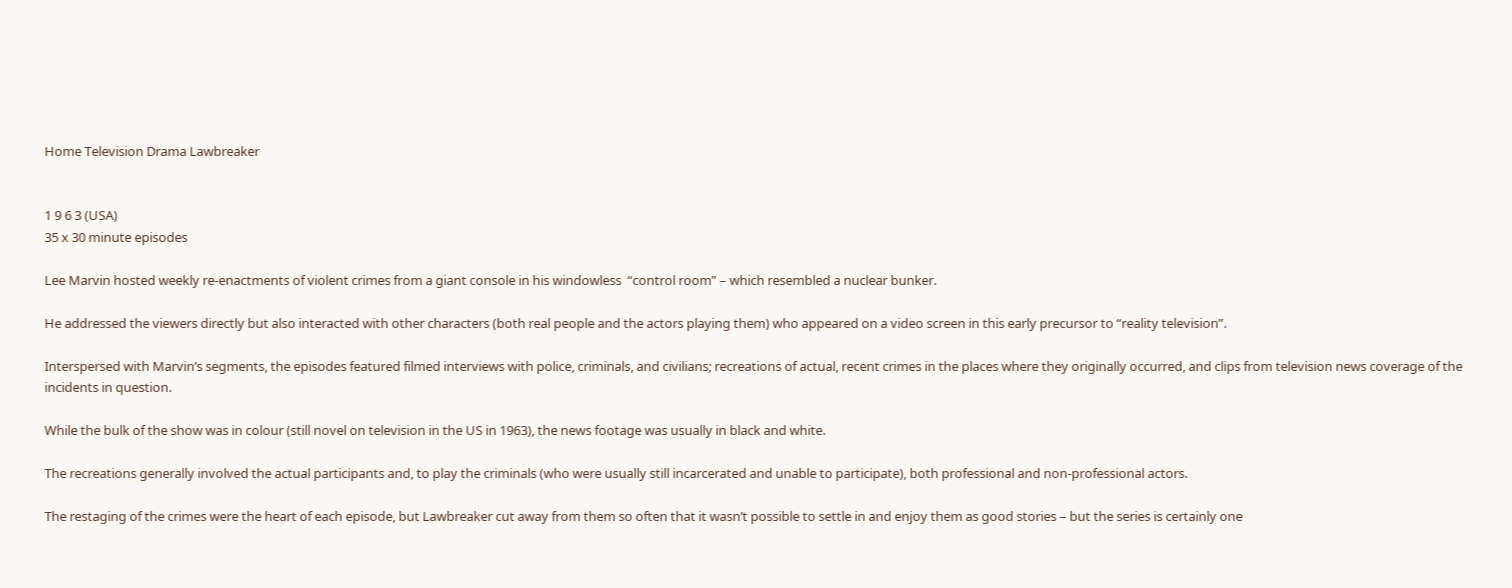Home Television Drama Lawbreaker


1 9 6 3 (USA)
35 x 30 minute episodes

Lee Marvin hosted weekly re-enactments of violent crimes from a giant console in his windowless  “control room” – which resembled a nuclear bunker.

He addressed the viewers directly but also interacted with other characters (both real people and the actors playing them) who appeared on a video screen in this early precursor to “reality television”.

Interspersed with Marvin’s segments, the episodes featured filmed interviews with police, criminals, and civilians; recreations of actual, recent crimes in the places where they originally occurred, and clips from television news coverage of the incidents in question.

While the bulk of the show was in colour (still novel on television in the US in 1963), the news footage was usually in black and white.

The recreations generally involved the actual participants and, to play the criminals (who were usually still incarcerated and unable to participate), both professional and non-professional actors.

The restaging of the crimes were the heart of each episode, but Lawbreaker cut away from them so often that it wasn’t possible to settle in and enjoy them as good stories – but the series is certainly one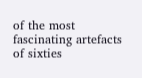of the most fascinating artefacts of sixties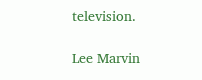television.

Lee Marvin